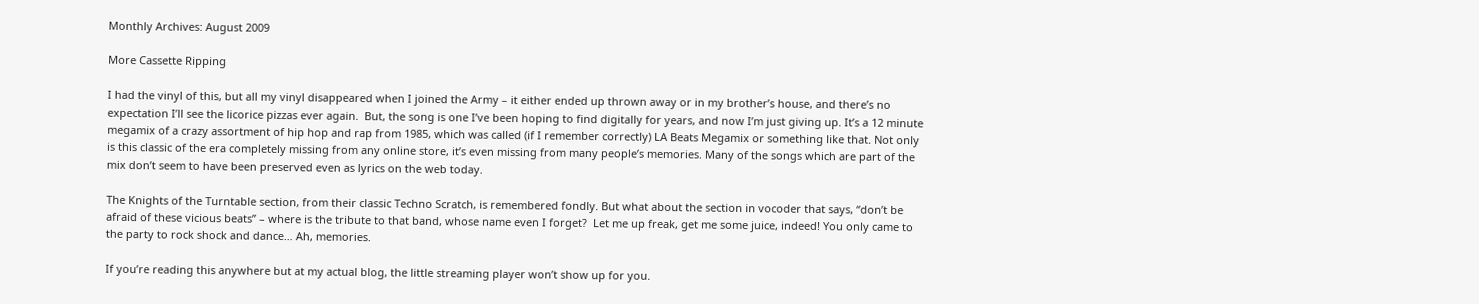Monthly Archives: August 2009

More Cassette Ripping

I had the vinyl of this, but all my vinyl disappeared when I joined the Army – it either ended up thrown away or in my brother’s house, and there’s no expectation I’ll see the licorice pizzas ever again.  But, the song is one I’ve been hoping to find digitally for years, and now I’m just giving up. It’s a 12 minute megamix of a crazy assortment of hip hop and rap from 1985, which was called (if I remember correctly) LA Beats Megamix or something like that. Not only is this classic of the era completely missing from any online store, it’s even missing from many people’s memories. Many of the songs which are part of the mix don’t seem to have been preserved even as lyrics on the web today.

The Knights of the Turntable section, from their classic Techno Scratch, is remembered fondly. But what about the section in vocoder that says, “don’t be afraid of these vicious beats” – where is the tribute to that band, whose name even I forget?  Let me up freak, get me some juice, indeed! You only came to the party to rock shock and dance… Ah, memories.

If you’re reading this anywhere but at my actual blog, the little streaming player won’t show up for you.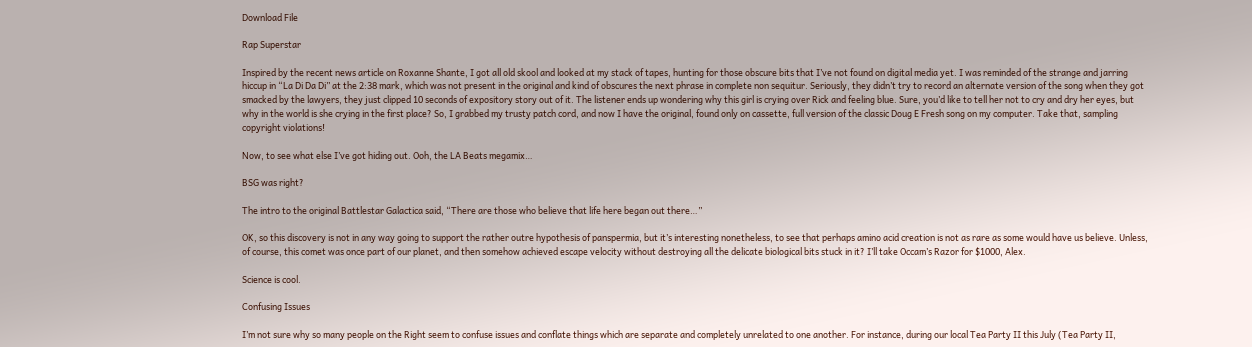Download File

Rap Superstar

Inspired by the recent news article on Roxanne Shante, I got all old skool and looked at my stack of tapes, hunting for those obscure bits that I’ve not found on digital media yet. I was reminded of the strange and jarring hiccup in “La Di Da Di” at the 2:38 mark, which was not present in the original and kind of obscures the next phrase in complete non sequitur. Seriously, they didn’t try to record an alternate version of the song when they got smacked by the lawyers, they just clipped 10 seconds of expository story out of it. The listener ends up wondering why this girl is crying over Rick and feeling blue. Sure, you’d like to tell her not to cry and dry her eyes, but why in the world is she crying in the first place? So, I grabbed my trusty patch cord, and now I have the original, found only on cassette, full version of the classic Doug E Fresh song on my computer. Take that, sampling copyright violations!

Now, to see what else I’ve got hiding out. Ooh, the LA Beats megamix…

BSG was right?

The intro to the original Battlestar Galactica said, “There are those who believe that life here began out there…”

OK, so this discovery is not in any way going to support the rather outre hypothesis of panspermia, but it’s interesting nonetheless, to see that perhaps amino acid creation is not as rare as some would have us believe. Unless, of course, this comet was once part of our planet, and then somehow achieved escape velocity without destroying all the delicate biological bits stuck in it? I’ll take Occam’s Razor for $1000, Alex.

Science is cool.

Confusing Issues

I’m not sure why so many people on the Right seem to confuse issues and conflate things which are separate and completely unrelated to one another. For instance, during our local Tea Party II this July (Tea Party II,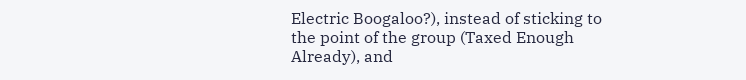Electric Boogaloo?), instead of sticking to the point of the group (Taxed Enough Already), and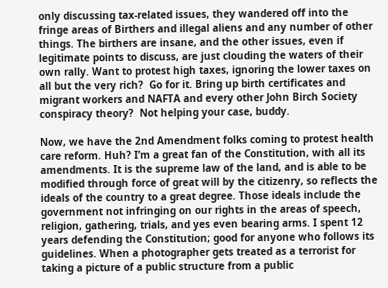only discussing tax-related issues, they wandered off into the fringe areas of Birthers and illegal aliens and any number of other things. The birthers are insane, and the other issues, even if legitimate points to discuss, are just clouding the waters of their own rally. Want to protest high taxes, ignoring the lower taxes on all but the very rich?  Go for it. Bring up birth certificates and migrant workers and NAFTA and every other John Birch Society conspiracy theory?  Not helping your case, buddy.

Now, we have the 2nd Amendment folks coming to protest health care reform. Huh? I’m a great fan of the Constitution, with all its amendments. It is the supreme law of the land, and is able to be modified through force of great will by the citizenry, so reflects the ideals of the country to a great degree. Those ideals include the government not infringing on our rights in the areas of speech, religion, gathering, trials, and yes even bearing arms. I spent 12 years defending the Constitution; good for anyone who follows its guidelines. When a photographer gets treated as a terrorist for taking a picture of a public structure from a public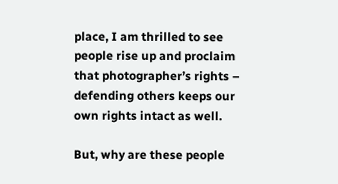place, I am thrilled to see people rise up and proclaim that photographer’s rights – defending others keeps our own rights intact as well.

But, why are these people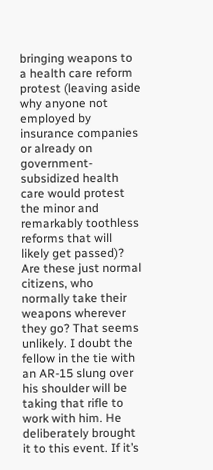bringing weapons to a health care reform protest (leaving aside why anyone not employed by insurance companies or already on government-subsidized health care would protest the minor and remarkably toothless reforms that will likely get passed)? Are these just normal citizens, who normally take their weapons wherever they go? That seems unlikely. I doubt the fellow in the tie with an AR-15 slung over his shoulder will be taking that rifle to work with him. He deliberately brought it to this event. If it’s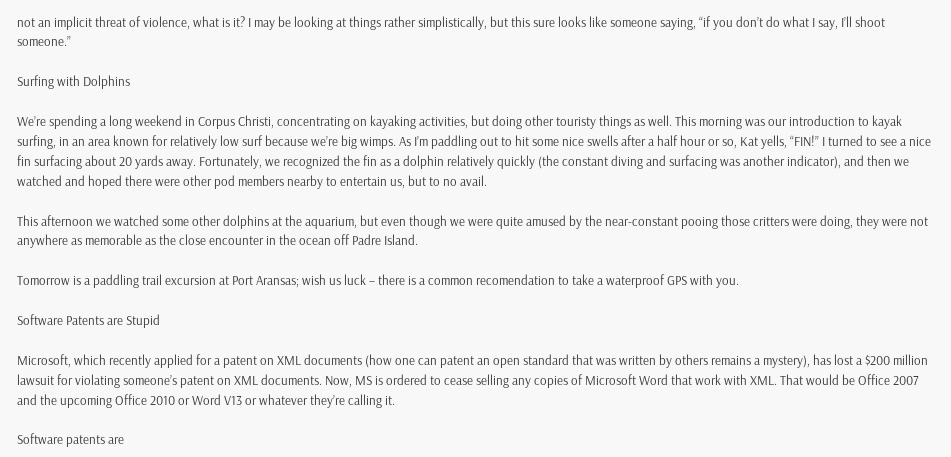not an implicit threat of violence, what is it? I may be looking at things rather simplistically, but this sure looks like someone saying, “if you don’t do what I say, I’ll shoot someone.”

Surfing with Dolphins

We’re spending a long weekend in Corpus Christi, concentrating on kayaking activities, but doing other touristy things as well. This morning was our introduction to kayak surfing, in an area known for relatively low surf because we’re big wimps. As I’m paddling out to hit some nice swells after a half hour or so, Kat yells, “FIN!” I turned to see a nice fin surfacing about 20 yards away. Fortunately, we recognized the fin as a dolphin relatively quickly (the constant diving and surfacing was another indicator), and then we watched and hoped there were other pod members nearby to entertain us, but to no avail.

This afternoon we watched some other dolphins at the aquarium, but even though we were quite amused by the near-constant pooing those critters were doing, they were not anywhere as memorable as the close encounter in the ocean off Padre Island.

Tomorrow is a paddling trail excursion at Port Aransas; wish us luck – there is a common recomendation to take a waterproof GPS with you.

Software Patents are Stupid

Microsoft, which recently applied for a patent on XML documents (how one can patent an open standard that was written by others remains a mystery), has lost a $200 million lawsuit for violating someone’s patent on XML documents. Now, MS is ordered to cease selling any copies of Microsoft Word that work with XML. That would be Office 2007 and the upcoming Office 2010 or Word V13 or whatever they’re calling it.

Software patents are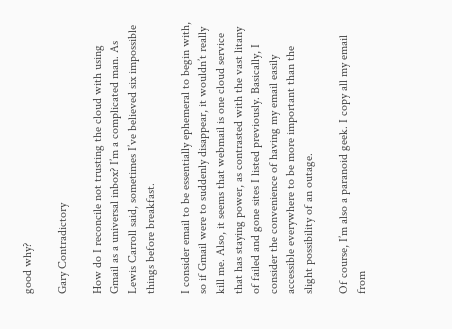good why?

Gary Contradictory

How do I reconcile not trusting the cloud with using Gmail as a universal inbox? I’m a complicated man. As Lewis Carroll said, sometimes I’ve believed six impossible things before breakfast.

I consider email to be essentially ephemeral to begin with, so if Gmail were to suddenly disappear, it wouldn’t really kill me. Also, it seems that webmail is one cloud service that has staying power, as contrasted with the vast litany of failed and gone sites I listed previously. Basically, I consider the convenience of having my email easily accessible everywhere to be more important than the slight possibility of an outage.

Of course, I’m also a paranoid geek. I copy all my email from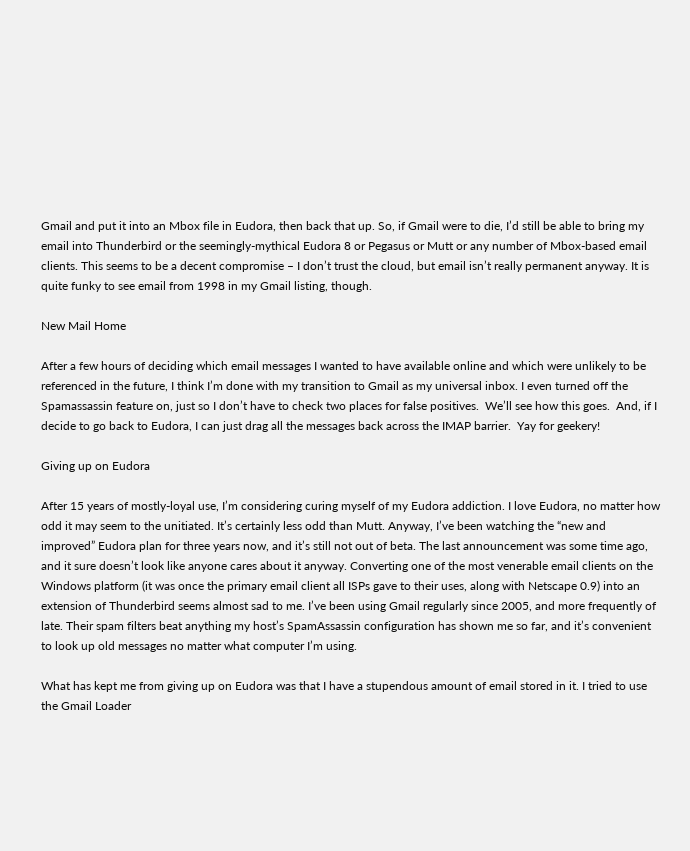Gmail and put it into an Mbox file in Eudora, then back that up. So, if Gmail were to die, I’d still be able to bring my email into Thunderbird or the seemingly-mythical Eudora 8 or Pegasus or Mutt or any number of Mbox-based email clients. This seems to be a decent compromise – I don’t trust the cloud, but email isn’t really permanent anyway. It is quite funky to see email from 1998 in my Gmail listing, though.

New Mail Home

After a few hours of deciding which email messages I wanted to have available online and which were unlikely to be referenced in the future, I think I’m done with my transition to Gmail as my universal inbox. I even turned off the Spamassassin feature on, just so I don’t have to check two places for false positives.  We’ll see how this goes.  And, if I decide to go back to Eudora, I can just drag all the messages back across the IMAP barrier.  Yay for geekery!

Giving up on Eudora

After 15 years of mostly-loyal use, I’m considering curing myself of my Eudora addiction. I love Eudora, no matter how odd it may seem to the unitiated. It’s certainly less odd than Mutt. Anyway, I’ve been watching the “new and improved” Eudora plan for three years now, and it’s still not out of beta. The last announcement was some time ago, and it sure doesn’t look like anyone cares about it anyway. Converting one of the most venerable email clients on the Windows platform (it was once the primary email client all ISPs gave to their uses, along with Netscape 0.9) into an extension of Thunderbird seems almost sad to me. I’ve been using Gmail regularly since 2005, and more frequently of late. Their spam filters beat anything my host’s SpamAssassin configuration has shown me so far, and it’s convenient to look up old messages no matter what computer I’m using.

What has kept me from giving up on Eudora was that I have a stupendous amount of email stored in it. I tried to use the Gmail Loader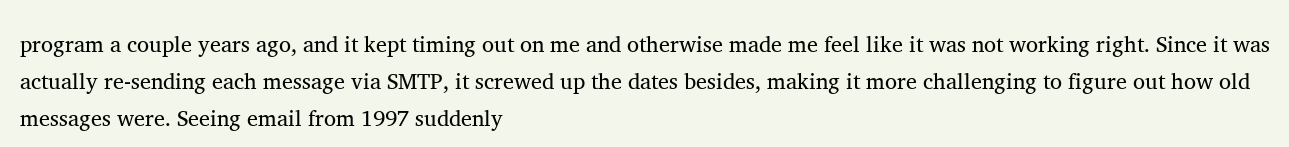program a couple years ago, and it kept timing out on me and otherwise made me feel like it was not working right. Since it was actually re-sending each message via SMTP, it screwed up the dates besides, making it more challenging to figure out how old messages were. Seeing email from 1997 suddenly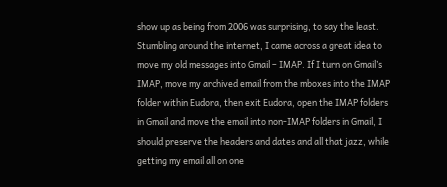show up as being from 2006 was surprising, to say the least. Stumbling around the internet, I came across a great idea to move my old messages into Gmail – IMAP. If I turn on Gmail’s IMAP, move my archived email from the mboxes into the IMAP folder within Eudora, then exit Eudora, open the IMAP folders in Gmail and move the email into non-IMAP folders in Gmail, I should preserve the headers and dates and all that jazz, while getting my email all on one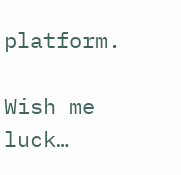platform.

Wish me luck…